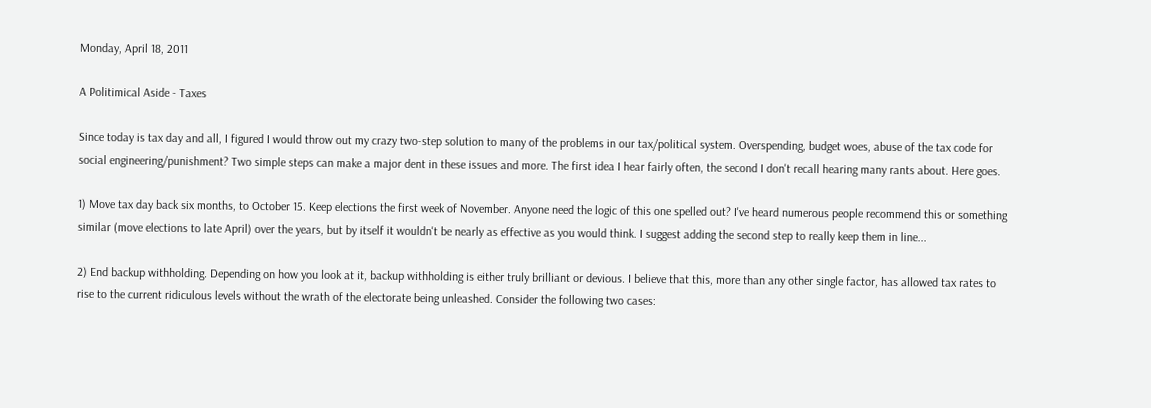Monday, April 18, 2011

A Politimical Aside - Taxes

Since today is tax day and all, I figured I would throw out my crazy two-step solution to many of the problems in our tax/political system. Overspending, budget woes, abuse of the tax code for social engineering/punishment? Two simple steps can make a major dent in these issues and more. The first idea I hear fairly often, the second I don't recall hearing many rants about. Here goes.

1) Move tax day back six months, to October 15. Keep elections the first week of November. Anyone need the logic of this one spelled out? I've heard numerous people recommend this or something similar (move elections to late April) over the years, but by itself it wouldn't be nearly as effective as you would think. I suggest adding the second step to really keep them in line...

2) End backup withholding. Depending on how you look at it, backup withholding is either truly brilliant or devious. I believe that this, more than any other single factor, has allowed tax rates to rise to the current ridiculous levels without the wrath of the electorate being unleashed. Consider the following two cases: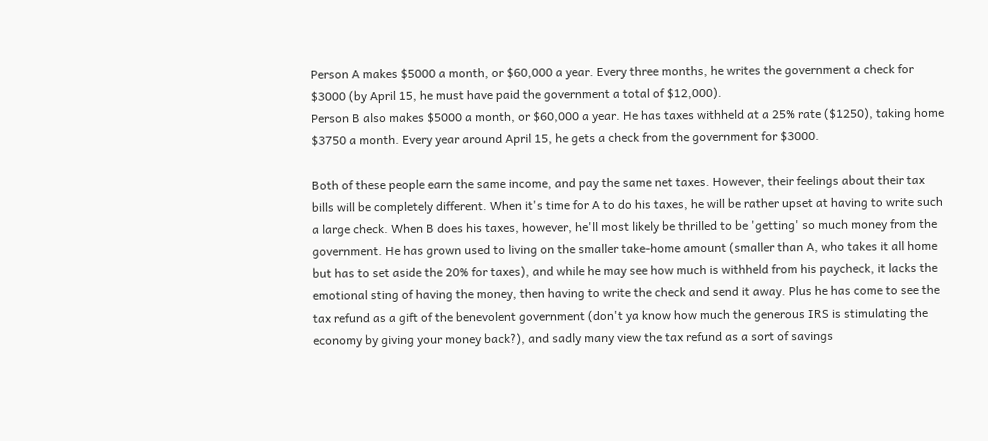Person A makes $5000 a month, or $60,000 a year. Every three months, he writes the government a check for $3000 (by April 15, he must have paid the government a total of $12,000).
Person B also makes $5000 a month, or $60,000 a year. He has taxes withheld at a 25% rate ($1250), taking home $3750 a month. Every year around April 15, he gets a check from the government for $3000.

Both of these people earn the same income, and pay the same net taxes. However, their feelings about their tax bills will be completely different. When it's time for A to do his taxes, he will be rather upset at having to write such a large check. When B does his taxes, however, he'll most likely be thrilled to be 'getting' so much money from the government. He has grown used to living on the smaller take-home amount (smaller than A, who takes it all home but has to set aside the 20% for taxes), and while he may see how much is withheld from his paycheck, it lacks the emotional sting of having the money, then having to write the check and send it away. Plus he has come to see the tax refund as a gift of the benevolent government (don't ya know how much the generous IRS is stimulating the economy by giving your money back?), and sadly many view the tax refund as a sort of savings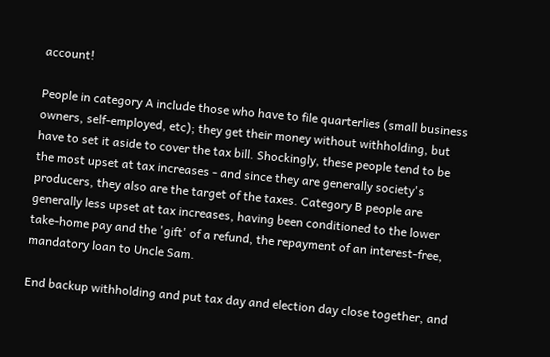account!

People in category A include those who have to file quarterlies (small business owners, self-employed, etc); they get their money without withholding, but have to set it aside to cover the tax bill. Shockingly, these people tend to be the most upset at tax increases - and since they are generally society's producers, they also are the target of the taxes. Category B people are generally less upset at tax increases, having been conditioned to the lower take-home pay and the 'gift' of a refund, the repayment of an interest-free, mandatory loan to Uncle Sam.

End backup withholding and put tax day and election day close together, and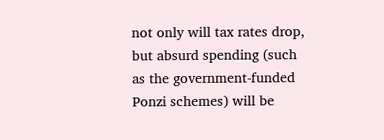not only will tax rates drop, but absurd spending (such as the government-funded Ponzi schemes) will be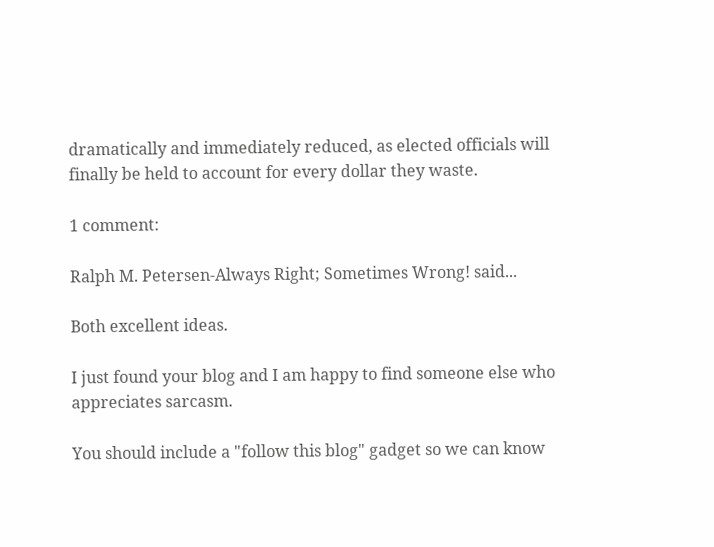dramatically and immediately reduced, as elected officials will finally be held to account for every dollar they waste.

1 comment:

Ralph M. Petersen-Always Right; Sometimes Wrong! said...

Both excellent ideas.

I just found your blog and I am happy to find someone else who appreciates sarcasm.

You should include a "follow this blog" gadget so we can know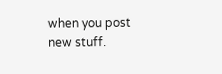when you post new stuff.